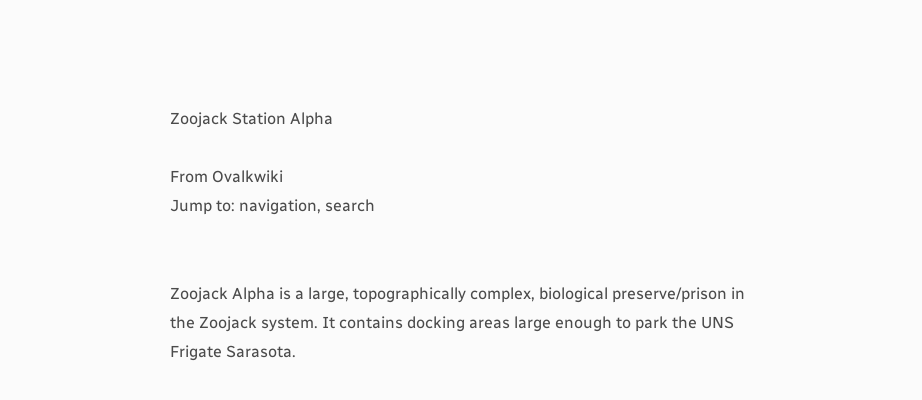Zoojack Station Alpha

From Ovalkwiki
Jump to: navigation, search


Zoojack Alpha is a large, topographically complex, biological preserve/prison in the Zoojack system. It contains docking areas large enough to park the UNS Frigate Sarasota.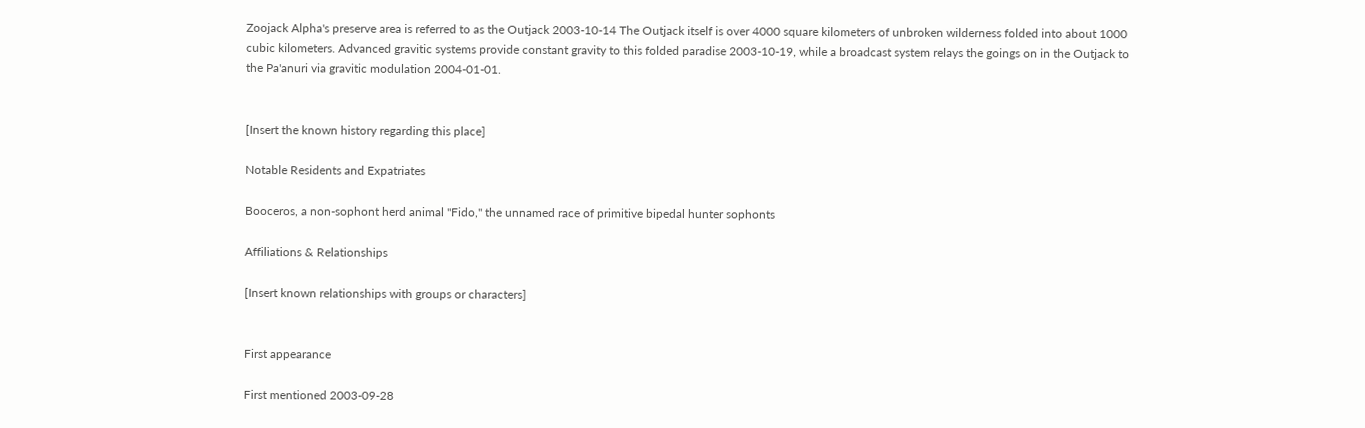Zoojack Alpha's preserve area is referred to as the Outjack 2003-10-14 The Outjack itself is over 4000 square kilometers of unbroken wilderness folded into about 1000 cubic kilometers. Advanced gravitic systems provide constant gravity to this folded paradise 2003-10-19, while a broadcast system relays the goings on in the Outjack to the Pa'anuri via gravitic modulation 2004-01-01.


[Insert the known history regarding this place]

Notable Residents and Expatriates

Booceros, a non-sophont herd animal "Fido," the unnamed race of primitive bipedal hunter sophonts

Affiliations & Relationships

[Insert known relationships with groups or characters]


First appearance

First mentioned 2003-09-28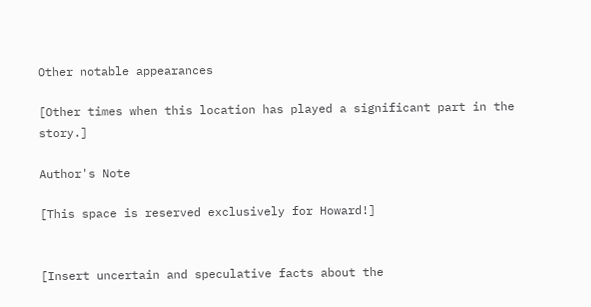Other notable appearances

[Other times when this location has played a significant part in the story.]

Author's Note

[This space is reserved exclusively for Howard!]


[Insert uncertain and speculative facts about the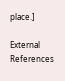place.]

External References